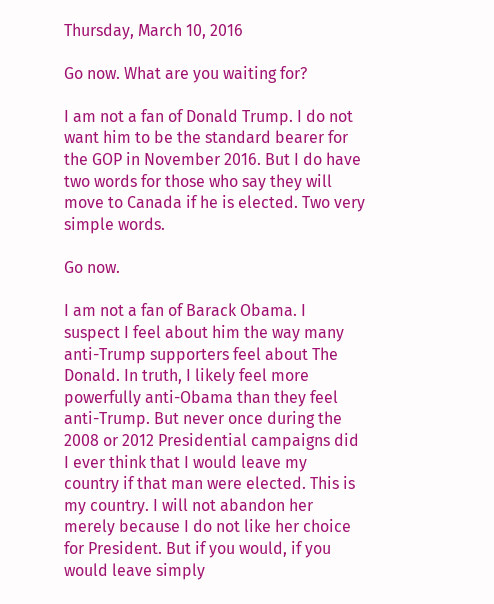Thursday, March 10, 2016

Go now. What are you waiting for?

I am not a fan of Donald Trump. I do not want him to be the standard bearer for the GOP in November 2016. But I do have two words for those who say they will move to Canada if he is elected. Two very simple words.

Go now.

I am not a fan of Barack Obama. I suspect I feel about him the way many anti-Trump supporters feel about The Donald. In truth, I likely feel more powerfully anti-Obama than they feel anti-Trump. But never once during the 2008 or 2012 Presidential campaigns did I ever think that I would leave my country if that man were elected. This is my country. I will not abandon her merely because I do not like her choice for President. But if you would, if you would leave simply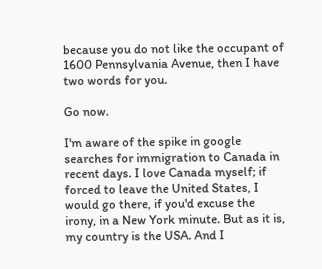because you do not like the occupant of 1600 Pennsylvania Avenue, then I have two words for you.

Go now.

I'm aware of the spike in google searches for immigration to Canada in recent days. I love Canada myself; if forced to leave the United States, I would go there, if you'd excuse the irony, in a New York minute. But as it is, my country is the USA. And I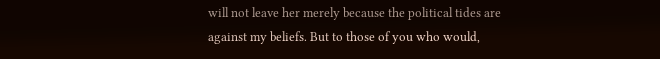will not leave her merely because the political tides are against my beliefs. But to those of you who would,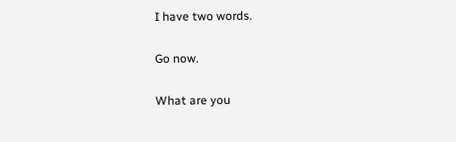I have two words.

Go now.

What are you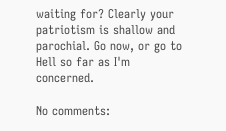waiting for? Clearly your patriotism is shallow and parochial. Go now, or go to Hell so far as I'm concerned.

No comments: